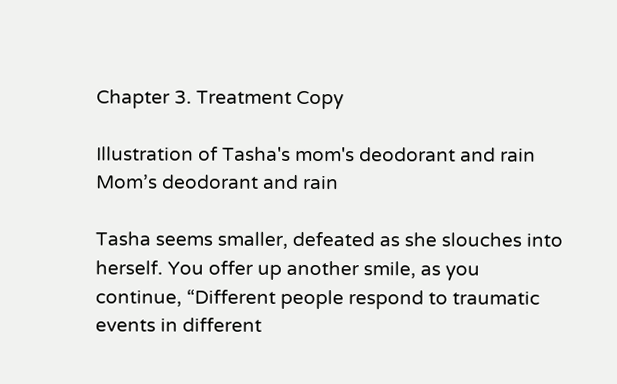Chapter 3. Treatment Copy

Illustration of Tasha's mom's deodorant and rain
Mom’s deodorant and rain

Tasha seems smaller, defeated as she slouches into herself. You offer up another smile, as you continue, “Different people respond to traumatic events in different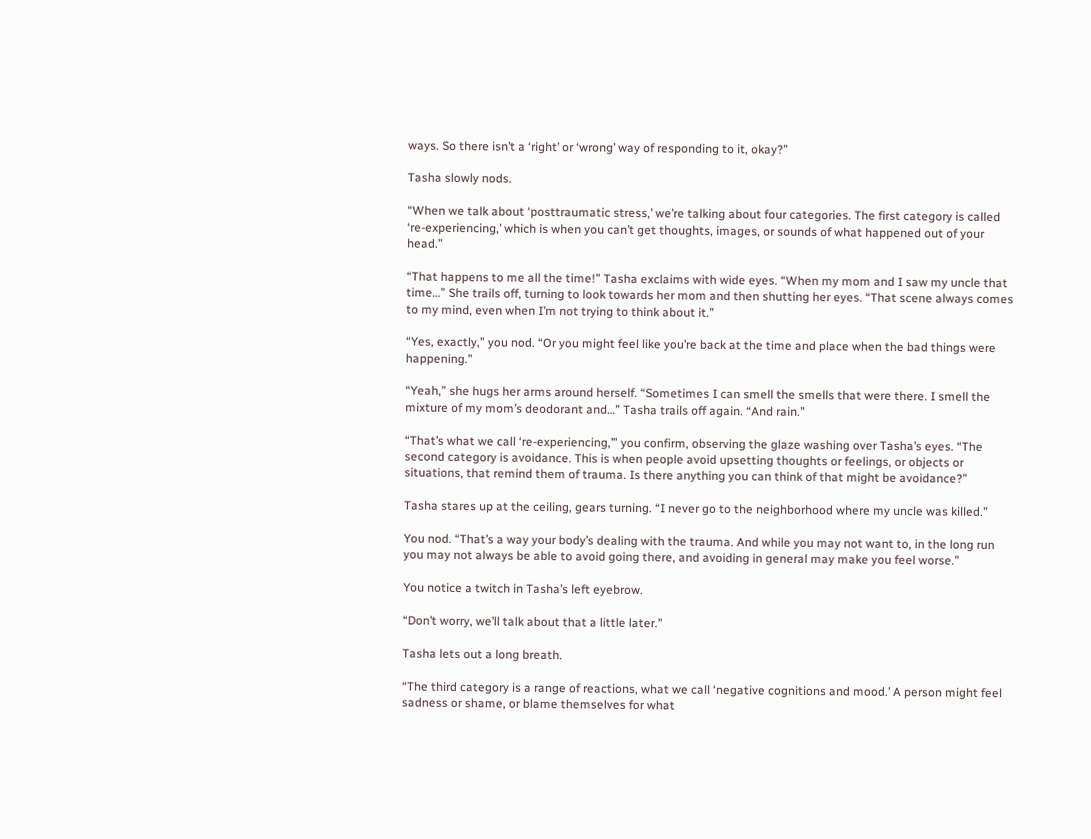ways. So there isn’t a ‘right’ or ‘wrong’ way of responding to it, okay?”

Tasha slowly nods.

“When we talk about ‘posttraumatic stress,’ we’re talking about four categories. The first category is called ‘re-experiencing,’ which is when you can’t get thoughts, images, or sounds of what happened out of your head.”

“That happens to me all the time!” Tasha exclaims with wide eyes. “When my mom and I saw my uncle that time…” She trails off, turning to look towards her mom and then shutting her eyes. “That scene always comes to my mind, even when I’m not trying to think about it.”

“Yes, exactly,” you nod. “Or you might feel like you’re back at the time and place when the bad things were happening.”

“Yeah,” she hugs her arms around herself. “Sometimes I can smell the smells that were there. I smell the mixture of my mom’s deodorant and…” Tasha trails off again. “And rain.”

“That’s what we call ‘re-experiencing,’” you confirm, observing the glaze washing over Tasha’s eyes. “The second category is avoidance. This is when people avoid upsetting thoughts or feelings, or objects or situations, that remind them of trauma. Is there anything you can think of that might be avoidance?”

Tasha stares up at the ceiling, gears turning. “I never go to the neighborhood where my uncle was killed.”

You nod. “That’s a way your body’s dealing with the trauma. And while you may not want to, in the long run you may not always be able to avoid going there, and avoiding in general may make you feel worse.”

You notice a twitch in Tasha’s left eyebrow.

“Don’t worry, we’ll talk about that a little later.”

Tasha lets out a long breath.

“The third category is a range of reactions, what we call ‘negative cognitions and mood.’ A person might feel sadness or shame, or blame themselves for what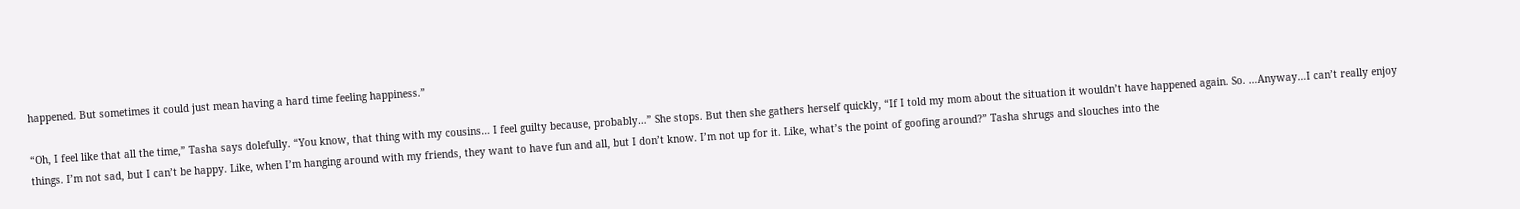happened. But sometimes it could just mean having a hard time feeling happiness.”

“Oh, I feel like that all the time,” Tasha says dolefully. “You know, that thing with my cousins… I feel guilty because, probably…” She stops. But then she gathers herself quickly, “If I told my mom about the situation it wouldn’t have happened again. So. …Anyway…I can’t really enjoy things. I’m not sad, but I can’t be happy. Like, when I’m hanging around with my friends, they want to have fun and all, but I don’t know. I’m not up for it. Like, what’s the point of goofing around?” Tasha shrugs and slouches into the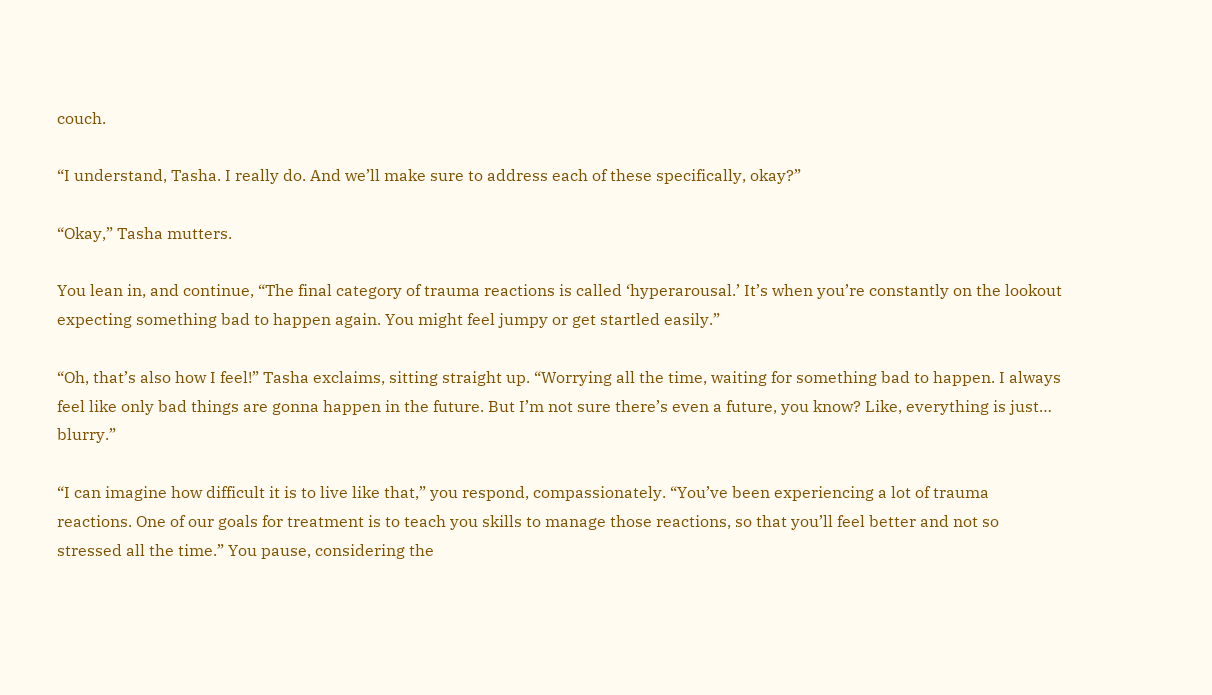couch.

“I understand, Tasha. I really do. And we’ll make sure to address each of these specifically, okay?”

“Okay,” Tasha mutters.

You lean in, and continue, “The final category of trauma reactions is called ‘hyperarousal.’ It’s when you’re constantly on the lookout expecting something bad to happen again. You might feel jumpy or get startled easily.”

“Oh, that’s also how I feel!” Tasha exclaims, sitting straight up. “Worrying all the time, waiting for something bad to happen. I always feel like only bad things are gonna happen in the future. But I’m not sure there’s even a future, you know? Like, everything is just… blurry.”

“I can imagine how difficult it is to live like that,” you respond, compassionately. “You’ve been experiencing a lot of trauma reactions. One of our goals for treatment is to teach you skills to manage those reactions, so that you’ll feel better and not so stressed all the time.” You pause, considering the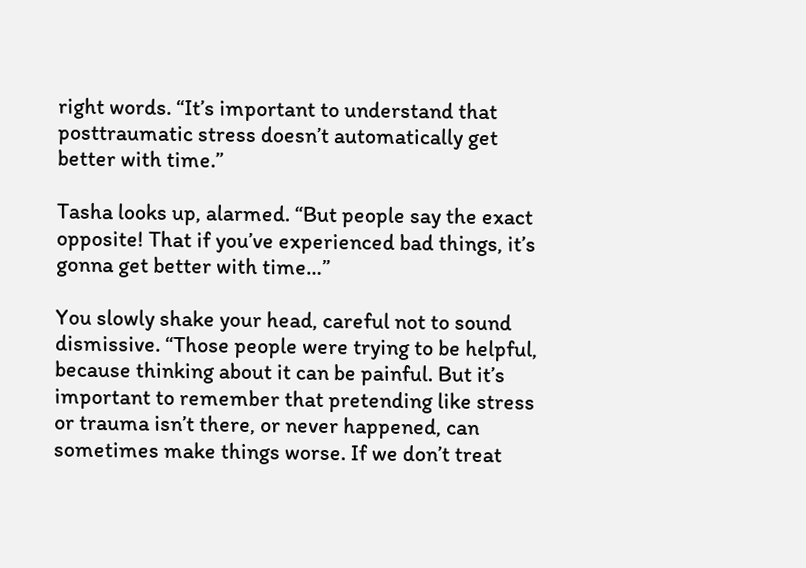right words. “It’s important to understand that posttraumatic stress doesn’t automatically get better with time.”

Tasha looks up, alarmed. “But people say the exact opposite! That if you’ve experienced bad things, it’s gonna get better with time…”

You slowly shake your head, careful not to sound dismissive. “Those people were trying to be helpful, because thinking about it can be painful. But it’s important to remember that pretending like stress or trauma isn’t there, or never happened, can sometimes make things worse. If we don’t treat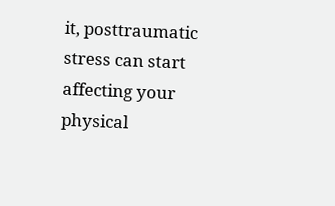it, posttraumatic stress can start affecting your physical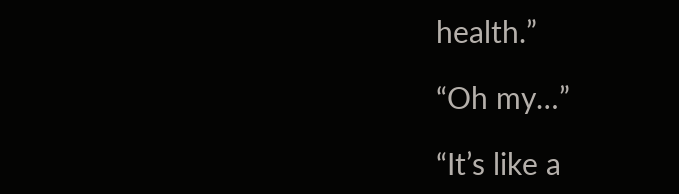health.”

“Oh my…”

“It’s like a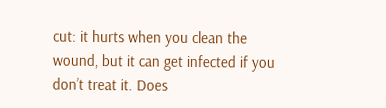cut: it hurts when you clean the wound, but it can get infected if you don’t treat it. Does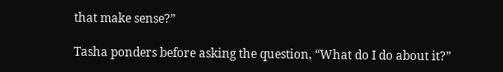that make sense?”

Tasha ponders before asking the question, “What do I do about it?”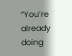“You’re already doing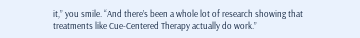it,” you smile. “And there’s been a whole lot of research showing that treatments like Cue-Centered Therapy actually do work.”